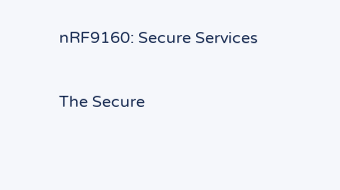nRF9160: Secure Services

The Secure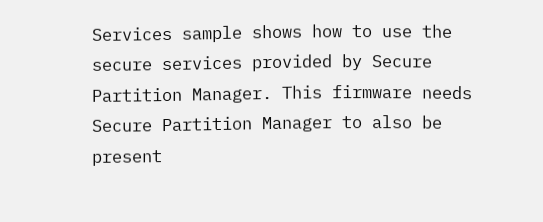Services sample shows how to use the secure services provided by Secure Partition Manager. This firmware needs Secure Partition Manager to also be present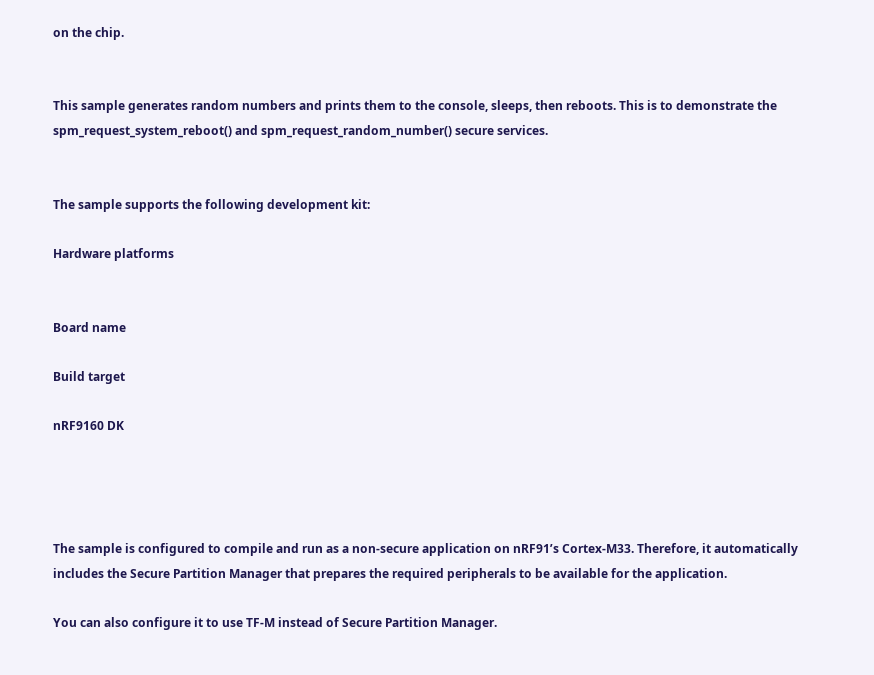on the chip.


This sample generates random numbers and prints them to the console, sleeps, then reboots. This is to demonstrate the spm_request_system_reboot() and spm_request_random_number() secure services.


The sample supports the following development kit:

Hardware platforms


Board name

Build target

nRF9160 DK




The sample is configured to compile and run as a non-secure application on nRF91’s Cortex-M33. Therefore, it automatically includes the Secure Partition Manager that prepares the required peripherals to be available for the application.

You can also configure it to use TF-M instead of Secure Partition Manager.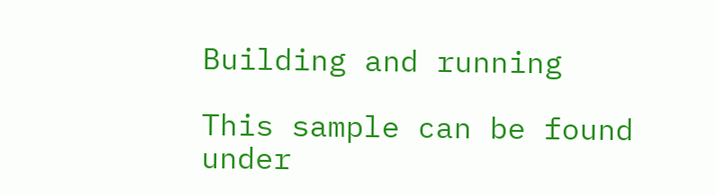Building and running

This sample can be found under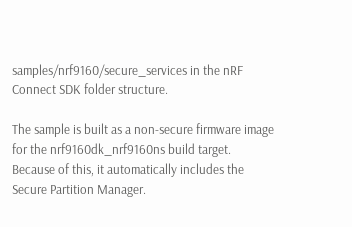samples/nrf9160/secure_services in the nRF Connect SDK folder structure.

The sample is built as a non-secure firmware image for the nrf9160dk_nrf9160ns build target. Because of this, it automatically includes the Secure Partition Manager.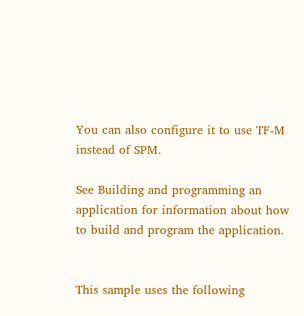You can also configure it to use TF-M instead of SPM.

See Building and programming an application for information about how to build and program the application.


This sample uses the following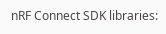nRF Connect SDK libraries: